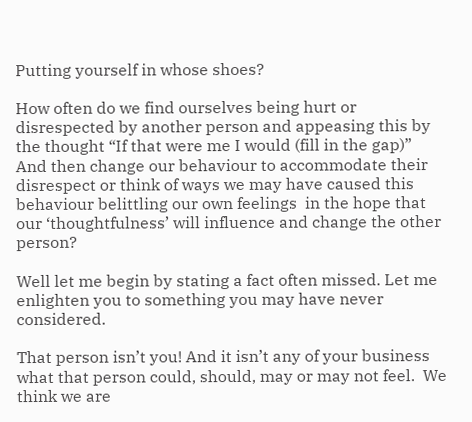Putting yourself in whose shoes?

How often do we find ourselves being hurt or disrespected by another person and appeasing this by the thought “If that were me I would (fill in the gap)” And then change our behaviour to accommodate their disrespect or think of ways we may have caused this behaviour belittling our own feelings  in the hope that our ‘thoughtfulness’ will influence and change the other person?

Well let me begin by stating a fact often missed. Let me enlighten you to something you may have never considered.

That person isn’t you! And it isn’t any of your business what that person could, should, may or may not feel.  We think we are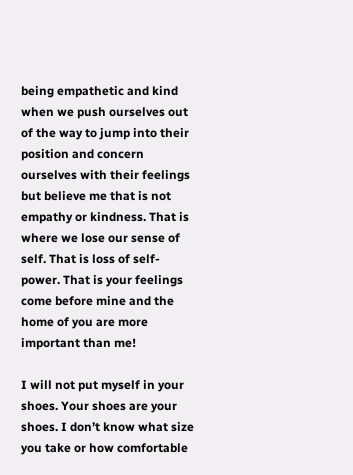being empathetic and kind when we push ourselves out of the way to jump into their position and concern ourselves with their feelings but believe me that is not empathy or kindness. That is where we lose our sense of self. That is loss of self-power. That is your feelings come before mine and the home of you are more important than me!

I will not put myself in your shoes. Your shoes are your shoes. I don’t know what size you take or how comfortable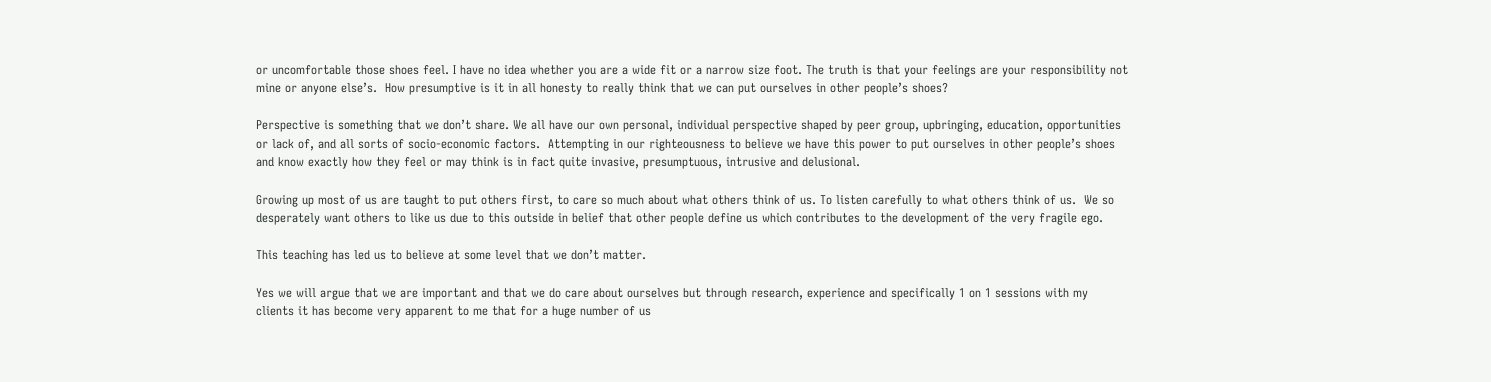or uncomfortable those shoes feel. I have no idea whether you are a wide fit or a narrow size foot. The truth is that your feelings are your responsibility not mine or anyone else’s.  How presumptive is it in all honesty to really think that we can put ourselves in other people’s shoes?

Perspective is something that we don’t share. We all have our own personal, individual perspective shaped by peer group, upbringing, education, opportunities or lack of, and all sorts of socio-economic factors.  Attempting in our righteousness to believe we have this power to put ourselves in other people’s shoes and know exactly how they feel or may think is in fact quite invasive, presumptuous, intrusive and delusional.

Growing up most of us are taught to put others first, to care so much about what others think of us. To listen carefully to what others think of us.  We so desperately want others to like us due to this outside in belief that other people define us which contributes to the development of the very fragile ego.

This teaching has led us to believe at some level that we don’t matter.

Yes we will argue that we are important and that we do care about ourselves but through research, experience and specifically 1 on 1 sessions with my clients it has become very apparent to me that for a huge number of us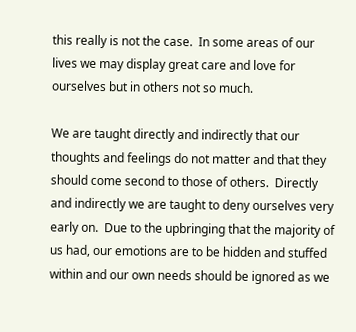this really is not the case.  In some areas of our lives we may display great care and love for ourselves but in others not so much.

We are taught directly and indirectly that our thoughts and feelings do not matter and that they should come second to those of others.  Directly and indirectly we are taught to deny ourselves very early on.  Due to the upbringing that the majority of us had, our emotions are to be hidden and stuffed within and our own needs should be ignored as we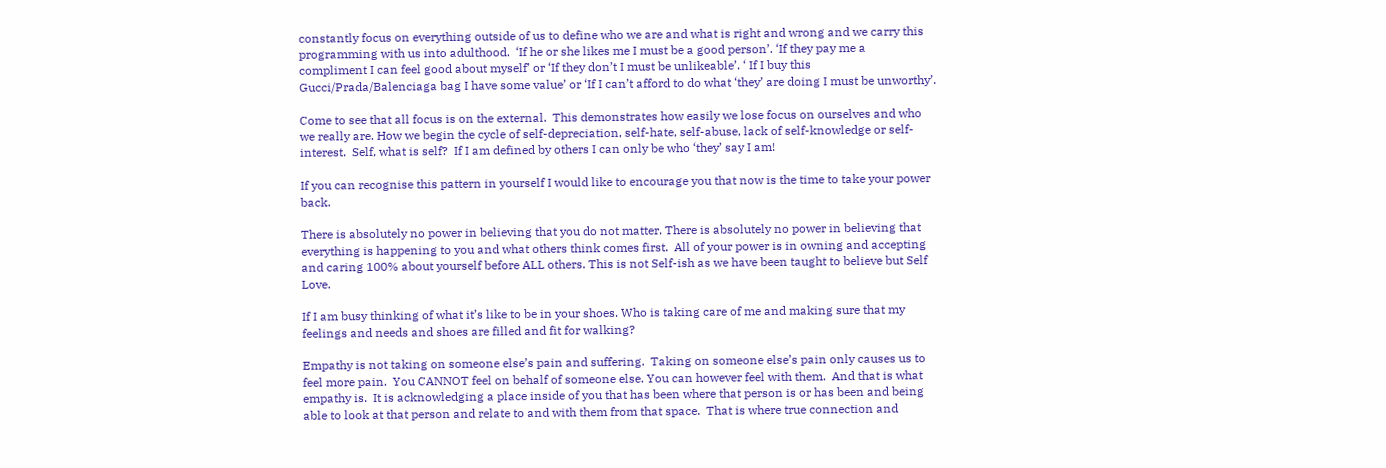constantly focus on everything outside of us to define who we are and what is right and wrong and we carry this programming with us into adulthood.  ‘If he or she likes me I must be a good person’. ‘If they pay me a compliment I can feel good about myself’ or ‘If they don’t I must be unlikeable’. ‘ If I buy this Gucci/Prada/Balenciaga bag I have some value’ or ‘If I can’t afford to do what ‘they’ are doing I must be unworthy’.

Come to see that all focus is on the external.  This demonstrates how easily we lose focus on ourselves and who we really are. How we begin the cycle of self-depreciation, self-hate, self-abuse, lack of self-knowledge or self-interest.  Self, what is self?  If I am defined by others I can only be who ‘they’ say I am!

If you can recognise this pattern in yourself I would like to encourage you that now is the time to take your power back.

There is absolutely no power in believing that you do not matter. There is absolutely no power in believing that everything is happening to you and what others think comes first.  All of your power is in owning and accepting and caring 100% about yourself before ALL others. This is not Self-ish as we have been taught to believe but Self Love.

If I am busy thinking of what it’s like to be in your shoes. Who is taking care of me and making sure that my feelings and needs and shoes are filled and fit for walking?

Empathy is not taking on someone else’s pain and suffering.  Taking on someone else’s pain only causes us to feel more pain.  You CANNOT feel on behalf of someone else. You can however feel with them.  And that is what empathy is.  It is acknowledging a place inside of you that has been where that person is or has been and being able to look at that person and relate to and with them from that space.  That is where true connection and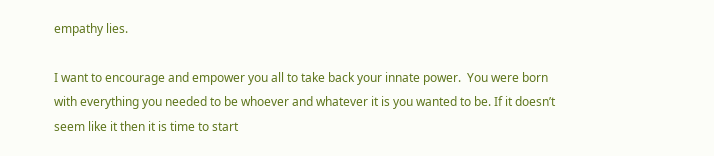empathy lies.

I want to encourage and empower you all to take back your innate power.  You were born with everything you needed to be whoever and whatever it is you wanted to be. If it doesn’t seem like it then it is time to start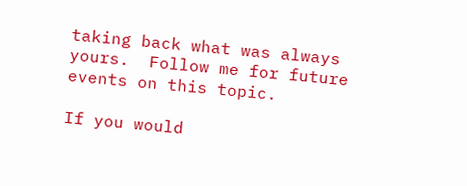taking back what was always yours.  Follow me for future events on this topic.

If you would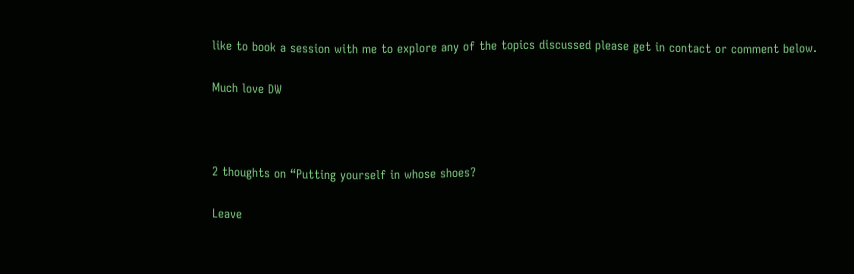like to book a session with me to explore any of the topics discussed please get in contact or comment below.

Much love DW



2 thoughts on “Putting yourself in whose shoes?

Leave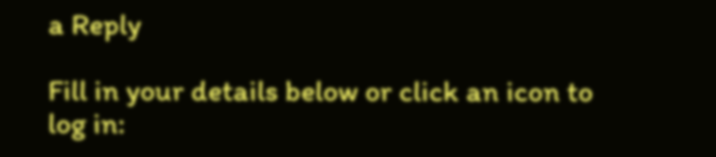a Reply

Fill in your details below or click an icon to log in: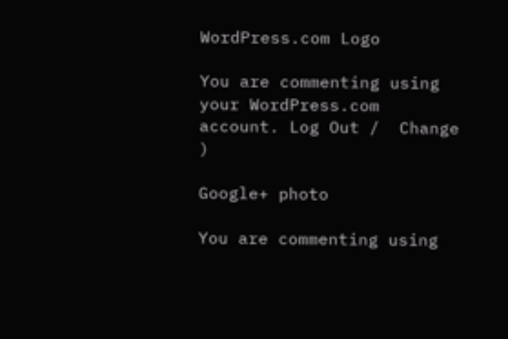WordPress.com Logo

You are commenting using your WordPress.com account. Log Out /  Change )

Google+ photo

You are commenting using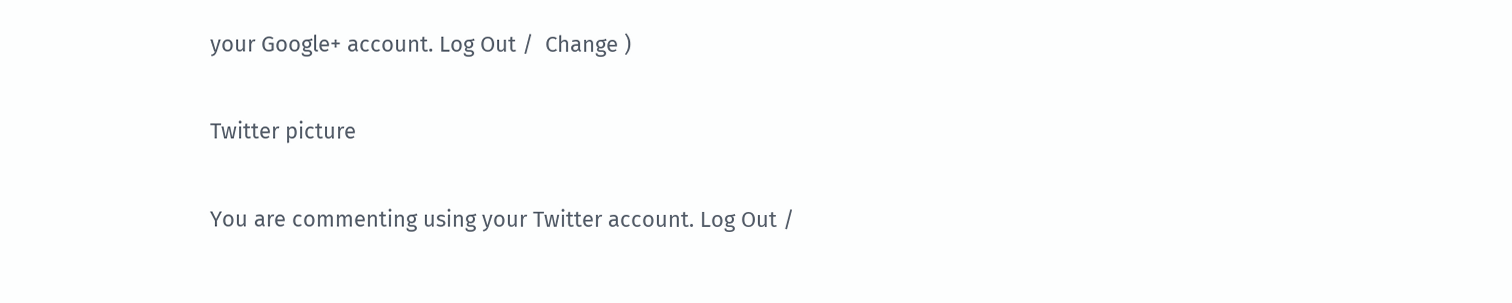your Google+ account. Log Out /  Change )

Twitter picture

You are commenting using your Twitter account. Log Out /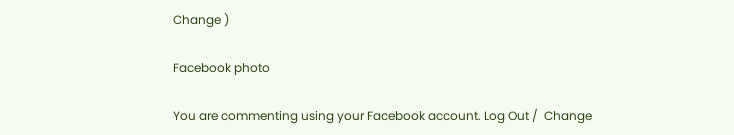Change )

Facebook photo

You are commenting using your Facebook account. Log Out /  Change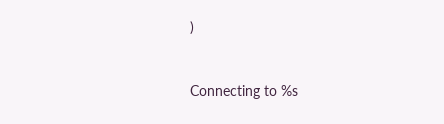)


Connecting to %s